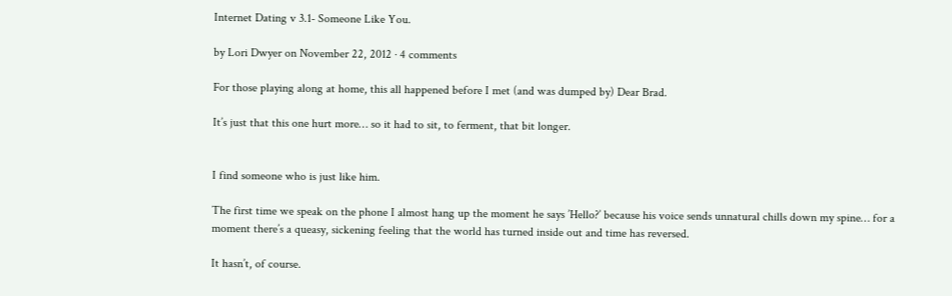Internet Dating v 3.1- Someone Like You.

by Lori Dwyer on November 22, 2012 · 4 comments

For those playing along at home, this all happened before I met (and was dumped by) Dear Brad.

It’s just that this one hurt more… so it had to sit, to ferment, that bit longer.


I find someone who is just like him.

The first time we speak on the phone I almost hang up the moment he says ’Hello?’ because his voice sends unnatural chills down my spine… for a moment there’s a queasy, sickening feeling that the world has turned inside out and time has reversed.

It hasn’t, of course.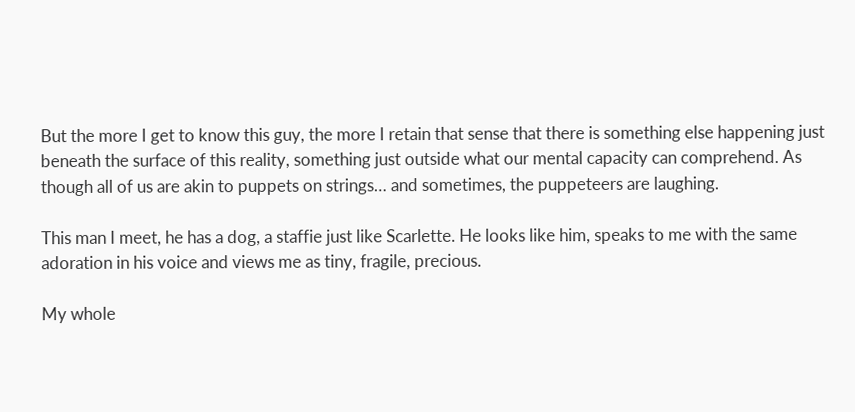But the more I get to know this guy, the more I retain that sense that there is something else happening just beneath the surface of this reality, something just outside what our mental capacity can comprehend. As though all of us are akin to puppets on strings… and sometimes, the puppeteers are laughing.

This man I meet, he has a dog, a staffie just like Scarlette. He looks like him, speaks to me with the same adoration in his voice and views me as tiny, fragile, precious.

My whole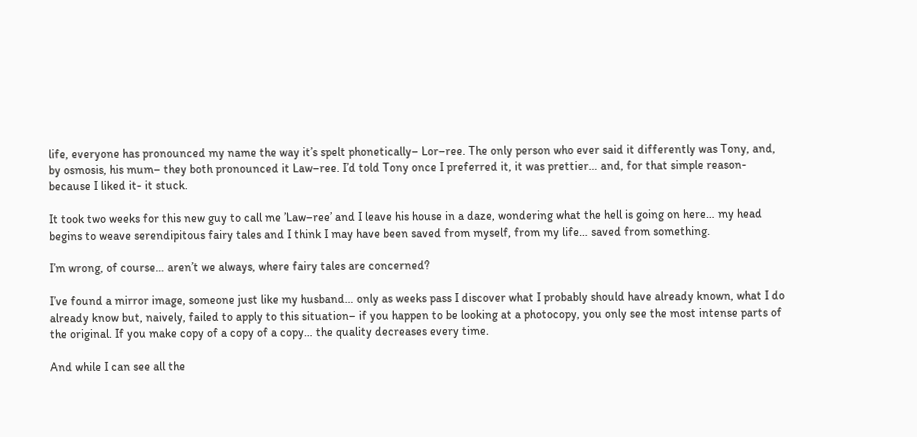life, everyone has pronounced my name the way it’s spelt phonetically– Lor–ree. The only person who ever said it differently was Tony, and, by osmosis, his mum– they both pronounced it Law–ree. I’d told Tony once I preferred it, it was prettier… and, for that simple reason- because I liked it- it stuck.

It took two weeks for this new guy to call me ’Law–ree’ and I leave his house in a daze, wondering what the hell is going on here… my head begins to weave serendipitous fairy tales and I think I may have been saved from myself, from my life… saved from something.

I’m wrong, of course… aren’t we always, where fairy tales are concerned?

I’ve found a mirror image, someone just like my husband… only as weeks pass I discover what I probably should have already known, what I do already know but, naively, failed to apply to this situation– if you happen to be looking at a photocopy, you only see the most intense parts of the original. If you make copy of a copy of a copy… the quality decreases every time.

And while I can see all the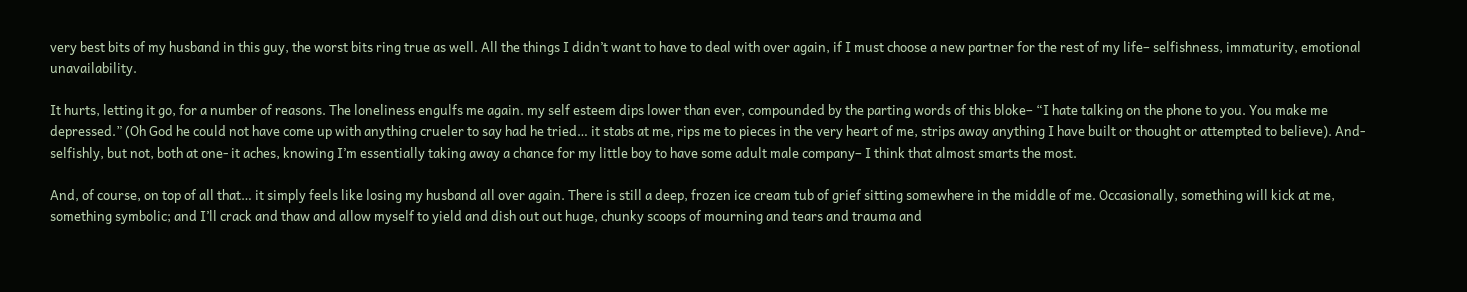very best bits of my husband in this guy, the worst bits ring true as well. All the things I didn’t want to have to deal with over again, if I must choose a new partner for the rest of my life– selfishness, immaturity, emotional unavailability.

It hurts, letting it go, for a number of reasons. The loneliness engulfs me again. my self esteem dips lower than ever, compounded by the parting words of this bloke– “I hate talking on the phone to you. You make me depressed.” (Oh God he could not have come up with anything crueler to say had he tried… it stabs at me, rips me to pieces in the very heart of me, strips away anything I have built or thought or attempted to believe). And- selfishly, but not, both at one- it aches, knowing I’m essentially taking away a chance for my little boy to have some adult male company– I think that almost smarts the most.

And, of course, on top of all that… it simply feels like losing my husband all over again. There is still a deep, frozen ice cream tub of grief sitting somewhere in the middle of me. Occasionally, something will kick at me, something symbolic; and I’ll crack and thaw and allow myself to yield and dish out out huge, chunky scoops of mourning and tears and trauma and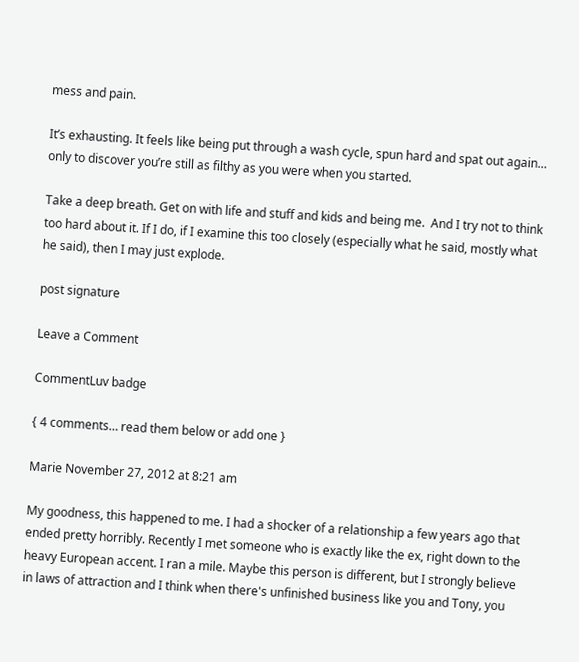mess and pain.

It’s exhausting. It feels like being put through a wash cycle, spun hard and spat out again… only to discover you’re still as filthy as you were when you started.

Take a deep breath. Get on with life and stuff and kids and being me.  And I try not to think too hard about it. If I do, if I examine this too closely (especially what he said, mostly what he said), then I may just explode.

post signature

Leave a Comment

CommentLuv badge

{ 4 comments… read them below or add one }

Marie November 27, 2012 at 8:21 am

My goodness, this happened to me. I had a shocker of a relationship a few years ago that ended pretty horribly. Recently I met someone who is exactly like the ex, right down to the heavy European accent. I ran a mile. Maybe this person is different, but I strongly believe in laws of attraction and I think when there's unfinished business like you and Tony, you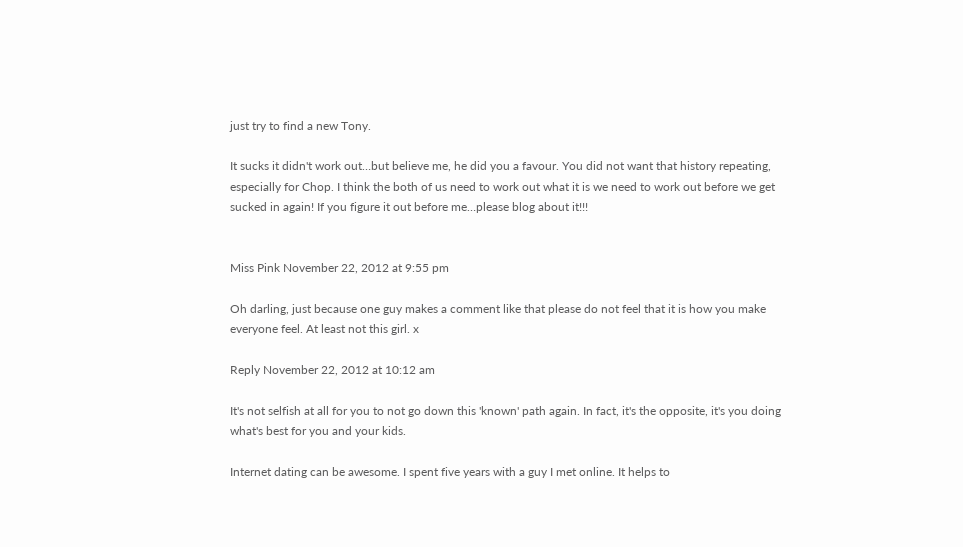just try to find a new Tony.

It sucks it didn't work out…but believe me, he did you a favour. You did not want that history repeating, especially for Chop. I think the both of us need to work out what it is we need to work out before we get sucked in again! If you figure it out before me…please blog about it!!!


Miss Pink November 22, 2012 at 9:55 pm

Oh darling, just because one guy makes a comment like that please do not feel that it is how you make everyone feel. At least not this girl. x

Reply November 22, 2012 at 10:12 am

It's not selfish at all for you to not go down this 'known' path again. In fact, it's the opposite, it's you doing what's best for you and your kids.

Internet dating can be awesome. I spent five years with a guy I met online. It helps to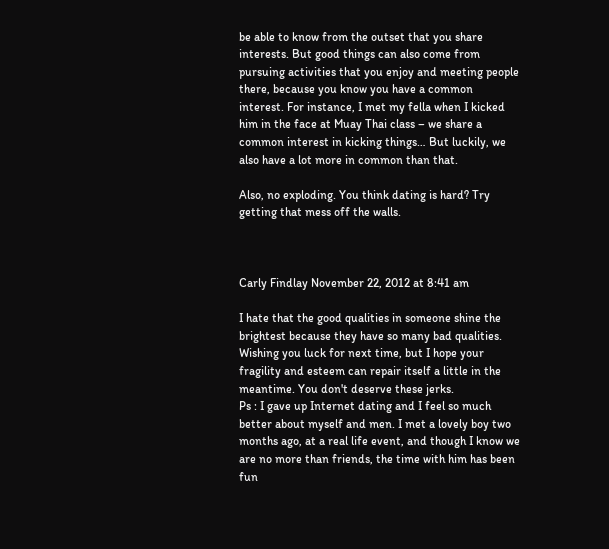be able to know from the outset that you share interests. But good things can also come from pursuing activities that you enjoy and meeting people there, because you know you have a common interest. For instance, I met my fella when I kicked him in the face at Muay Thai class – we share a common interest in kicking things… But luckily, we also have a lot more in common than that.

Also, no exploding. You think dating is hard? Try getting that mess off the walls.



Carly Findlay November 22, 2012 at 8:41 am

I hate that the good qualities in someone shine the brightest because they have so many bad qualities.
Wishing you luck for next time, but I hope your fragility and esteem can repair itself a little in the meantime. You don't deserve these jerks.
Ps : I gave up Internet dating and I feel so much better about myself and men. I met a lovely boy two months ago, at a real life event, and though I know we are no more than friends, the time with him has been fun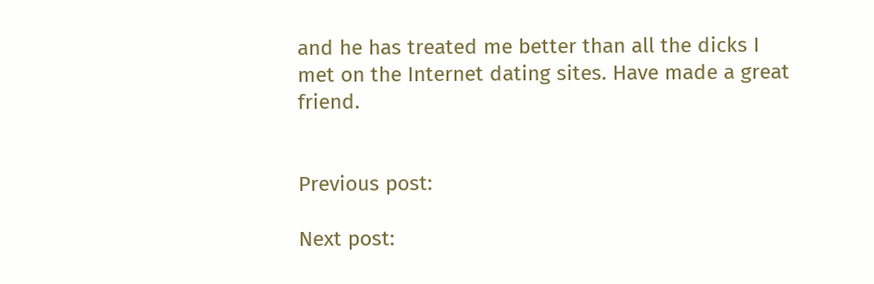and he has treated me better than all the dicks I met on the Internet dating sites. Have made a great friend.


Previous post:

Next post: